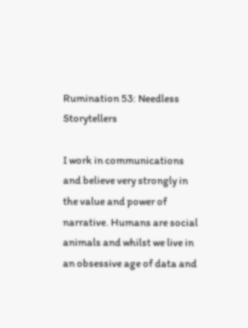Rumination 53: Needless Storytellers

I work in communications and believe very strongly in the value and power of narrative. Humans are social animals and whilst we live in an obsessive age of data and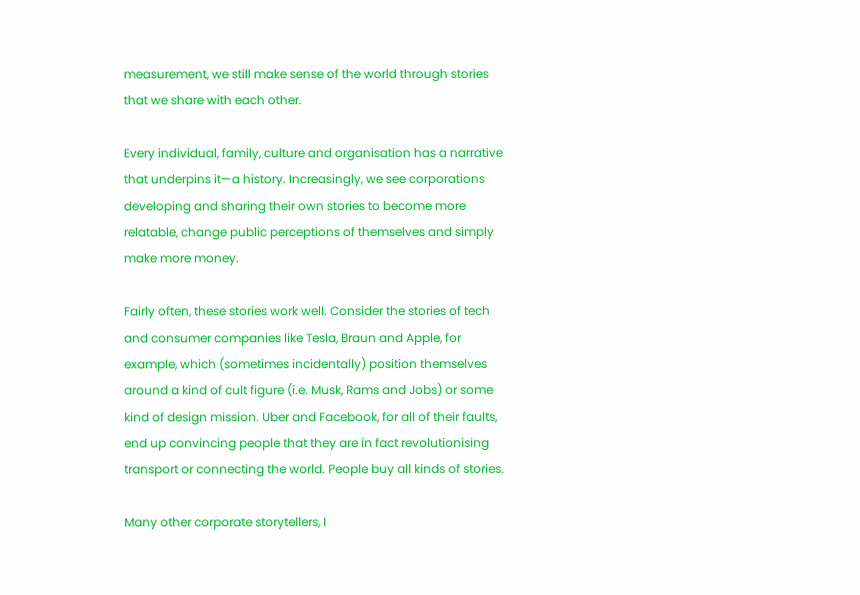measurement, we still make sense of the world through stories that we share with each other.

Every individual, family, culture and organisation has a narrative that underpins it—a history. Increasingly, we see corporations developing and sharing their own stories to become more relatable, change public perceptions of themselves and simply make more money.

Fairly often, these stories work well. Consider the stories of tech and consumer companies like Tesla, Braun and Apple, for example, which (sometimes incidentally) position themselves around a kind of cult figure (i.e. Musk, Rams and Jobs) or some kind of design mission. Uber and Facebook, for all of their faults, end up convincing people that they are in fact revolutionising transport or connecting the world. People buy all kinds of stories.

Many other corporate storytellers, I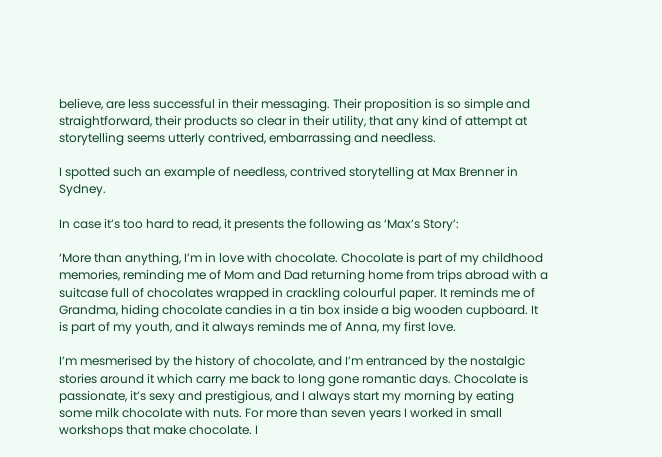believe, are less successful in their messaging. Their proposition is so simple and straightforward, their products so clear in their utility, that any kind of attempt at storytelling seems utterly contrived, embarrassing and needless.

I spotted such an example of needless, contrived storytelling at Max Brenner in Sydney.

In case it’s too hard to read, it presents the following as ‘Max’s Story’:

‘More than anything, I’m in love with chocolate. Chocolate is part of my childhood memories, reminding me of Mom and Dad returning home from trips abroad with a suitcase full of chocolates wrapped in crackling colourful paper. It reminds me of Grandma, hiding chocolate candies in a tin box inside a big wooden cupboard. It is part of my youth, and it always reminds me of Anna, my first love.

I’m mesmerised by the history of chocolate, and I’m entranced by the nostalgic stories around it which carry me back to long gone romantic days. Chocolate is passionate, it’s sexy and prestigious, and I always start my morning by eating some milk chocolate with nuts. For more than seven years I worked in small workshops that make chocolate. I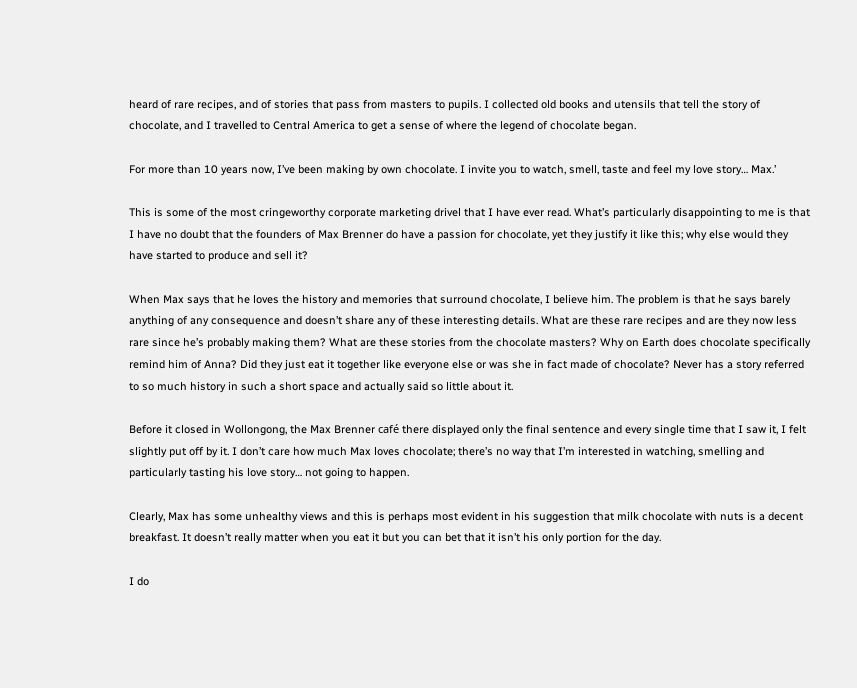heard of rare recipes, and of stories that pass from masters to pupils. I collected old books and utensils that tell the story of chocolate, and I travelled to Central America to get a sense of where the legend of chocolate began.

For more than 10 years now, I’ve been making by own chocolate. I invite you to watch, smell, taste and feel my love story… Max.’

This is some of the most cringeworthy corporate marketing drivel that I have ever read. What’s particularly disappointing to me is that I have no doubt that the founders of Max Brenner do have a passion for chocolate, yet they justify it like this; why else would they have started to produce and sell it?

When Max says that he loves the history and memories that surround chocolate, I believe him. The problem is that he says barely anything of any consequence and doesn’t share any of these interesting details. What are these rare recipes and are they now less rare since he’s probably making them? What are these stories from the chocolate masters? Why on Earth does chocolate specifically remind him of Anna? Did they just eat it together like everyone else or was she in fact made of chocolate? Never has a story referred to so much history in such a short space and actually said so little about it.

Before it closed in Wollongong, the Max Brenner café there displayed only the final sentence and every single time that I saw it, I felt slightly put off by it. I don’t care how much Max loves chocolate; there’s no way that I’m interested in watching, smelling and particularly tasting his love story… not going to happen.

Clearly, Max has some unhealthy views and this is perhaps most evident in his suggestion that milk chocolate with nuts is a decent breakfast. It doesn’t really matter when you eat it but you can bet that it isn’t his only portion for the day.

I do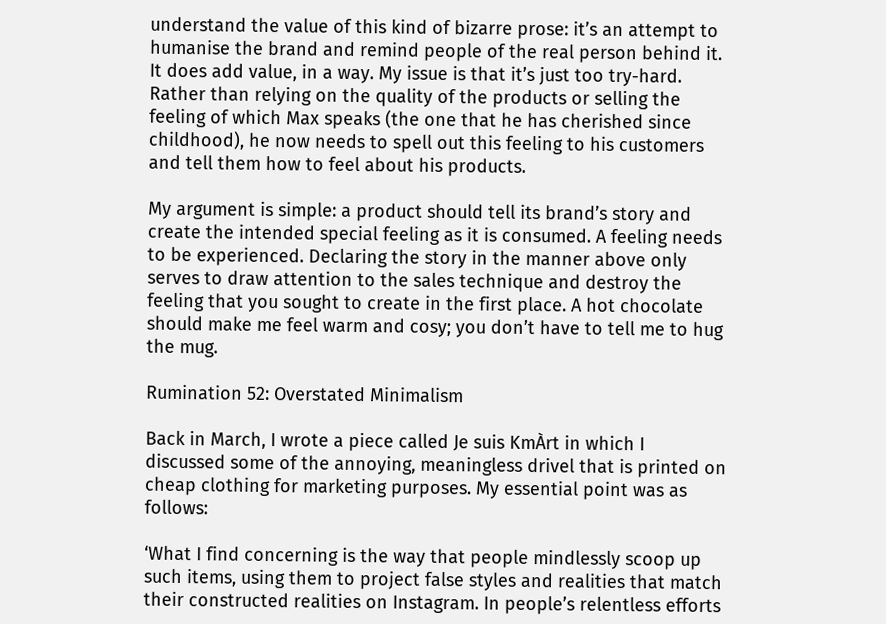understand the value of this kind of bizarre prose: it’s an attempt to humanise the brand and remind people of the real person behind it. It does add value, in a way. My issue is that it’s just too try-hard. Rather than relying on the quality of the products or selling the feeling of which Max speaks (the one that he has cherished since childhood), he now needs to spell out this feeling to his customers and tell them how to feel about his products.

My argument is simple: a product should tell its brand’s story and create the intended special feeling as it is consumed. A feeling needs to be experienced. Declaring the story in the manner above only serves to draw attention to the sales technique and destroy the feeling that you sought to create in the first place. A hot chocolate should make me feel warm and cosy; you don’t have to tell me to hug the mug.

Rumination 52: Overstated Minimalism

Back in March, I wrote a piece called Je suis KmÀrt in which I discussed some of the annoying, meaningless drivel that is printed on cheap clothing for marketing purposes. My essential point was as follows:

‘What I find concerning is the way that people mindlessly scoop up such items, using them to project false styles and realities that match their constructed realities on Instagram. In people’s relentless efforts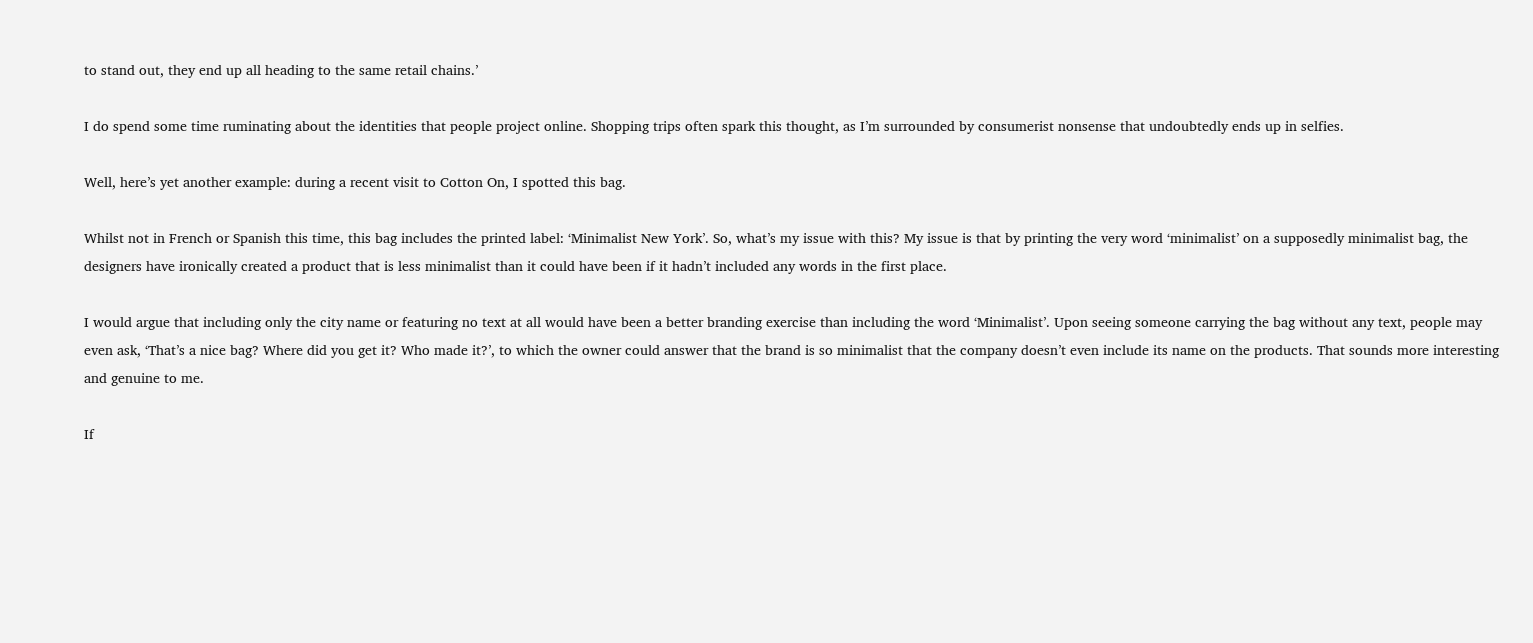to stand out, they end up all heading to the same retail chains.’

I do spend some time ruminating about the identities that people project online. Shopping trips often spark this thought, as I’m surrounded by consumerist nonsense that undoubtedly ends up in selfies.

Well, here’s yet another example: during a recent visit to Cotton On, I spotted this bag.

Whilst not in French or Spanish this time, this bag includes the printed label: ‘Minimalist New York’. So, what’s my issue with this? My issue is that by printing the very word ‘minimalist’ on a supposedly minimalist bag, the designers have ironically created a product that is less minimalist than it could have been if it hadn’t included any words in the first place.

I would argue that including only the city name or featuring no text at all would have been a better branding exercise than including the word ‘Minimalist’. Upon seeing someone carrying the bag without any text, people may even ask, ‘That’s a nice bag? Where did you get it? Who made it?’, to which the owner could answer that the brand is so minimalist that the company doesn’t even include its name on the products. That sounds more interesting and genuine to me.

If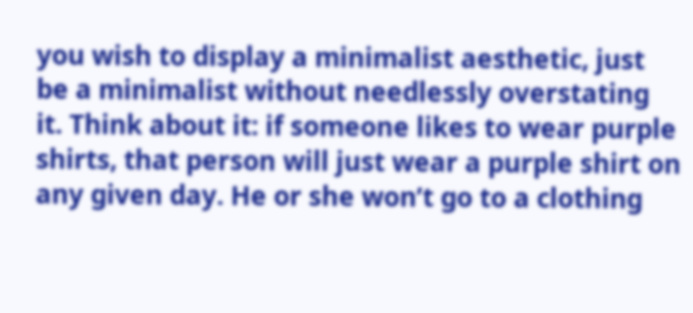you wish to display a minimalist aesthetic, just be a minimalist without needlessly overstating it. Think about it: if someone likes to wear purple shirts, that person will just wear a purple shirt on any given day. He or she won’t go to a clothing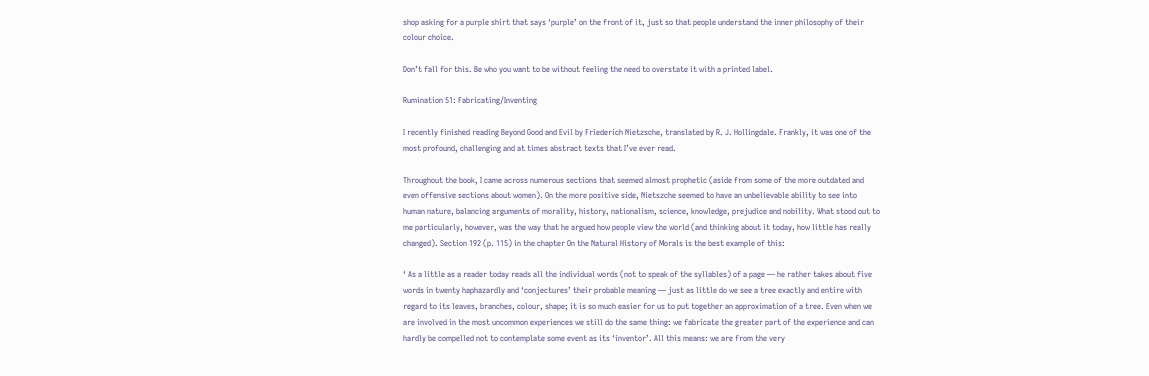shop asking for a purple shirt that says ‘purple’ on the front of it, just so that people understand the inner philosophy of their colour choice.

Don’t fall for this. Be who you want to be without feeling the need to overstate it with a printed label.

Rumination 51: Fabricating/Inventing

I recently finished reading Beyond Good and Evil by Friederich Nietzsche, translated by R. J. Hollingdale. Frankly, it was one of the most profound, challenging and at times abstract texts that I’ve ever read.

Throughout the book, I came across numerous sections that seemed almost prophetic (aside from some of the more outdated and even offensive sections about women). On the more positive side, Nietszche seemed to have an unbelievable ability to see into human nature, balancing arguments of morality, history, nationalism, science, knowledge, prejudice and nobility. What stood out to me particularly, however, was the way that he argued how people view the world (and thinking about it today, how little has really changed). Section 192 (p. 115) in the chapter On the Natural History of Morals is the best example of this:

‘ As a little as a reader today reads all the individual words (not to speak of the syllables) of a page — he rather takes about five words in twenty haphazardly and ‘conjectures’ their probable meaning — just as little do we see a tree exactly and entire with regard to its leaves, branches, colour, shape; it is so much easier for us to put together an approximation of a tree. Even when we are involved in the most uncommon experiences we still do the same thing: we fabricate the greater part of the experience and can hardly be compelled not to contemplate some event as its ‘inventor’. All this means: we are from the very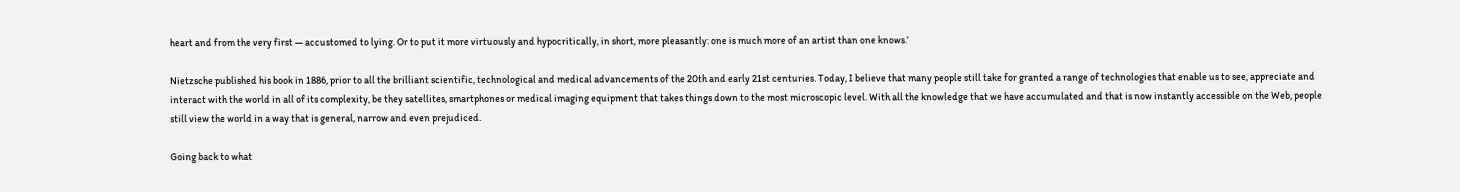heart and from the very first — accustomed to lying. Or to put it more virtuously and hypocritically, in short, more pleasantly: one is much more of an artist than one knows.’

Nietzsche published his book in 1886, prior to all the brilliant scientific, technological and medical advancements of the 20th and early 21st centuries. Today, I believe that many people still take for granted a range of technologies that enable us to see, appreciate and interact with the world in all of its complexity, be they satellites, smartphones or medical imaging equipment that takes things down to the most microscopic level. With all the knowledge that we have accumulated and that is now instantly accessible on the Web, people still view the world in a way that is general, narrow and even prejudiced.

Going back to what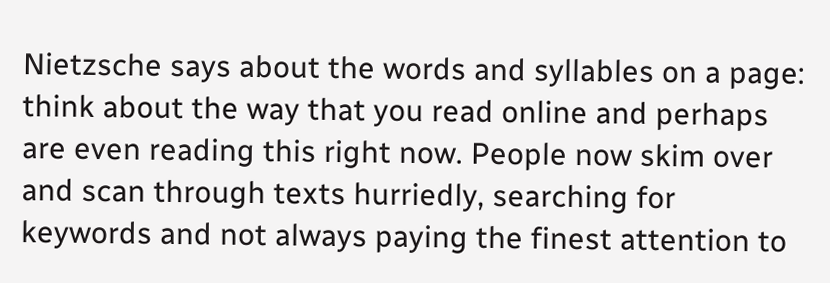Nietzsche says about the words and syllables on a page: think about the way that you read online and perhaps are even reading this right now. People now skim over and scan through texts hurriedly, searching for keywords and not always paying the finest attention to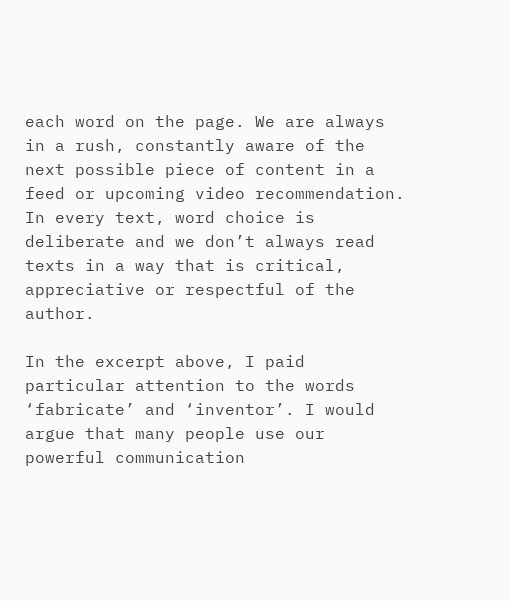each word on the page. We are always in a rush, constantly aware of the next possible piece of content in a feed or upcoming video recommendation. In every text, word choice is deliberate and we don’t always read texts in a way that is critical, appreciative or respectful of the author.

In the excerpt above, I paid particular attention to the words ‘fabricate’ and ‘inventor’. I would argue that many people use our powerful communication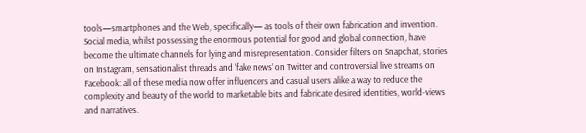tools—smartphones and the Web, specifically— as tools of their own fabrication and invention. Social media, whilst possessing the enormous potential for good and global connection, have become the ultimate channels for lying and misrepresentation. Consider filters on Snapchat, stories on Instagram, sensationalist threads and ‘fake news’ on Twitter and controversial live streams on Facebook: all of these media now offer influencers and casual users alike a way to reduce the complexity and beauty of the world to marketable bits and fabricate desired identities, world-views and narratives.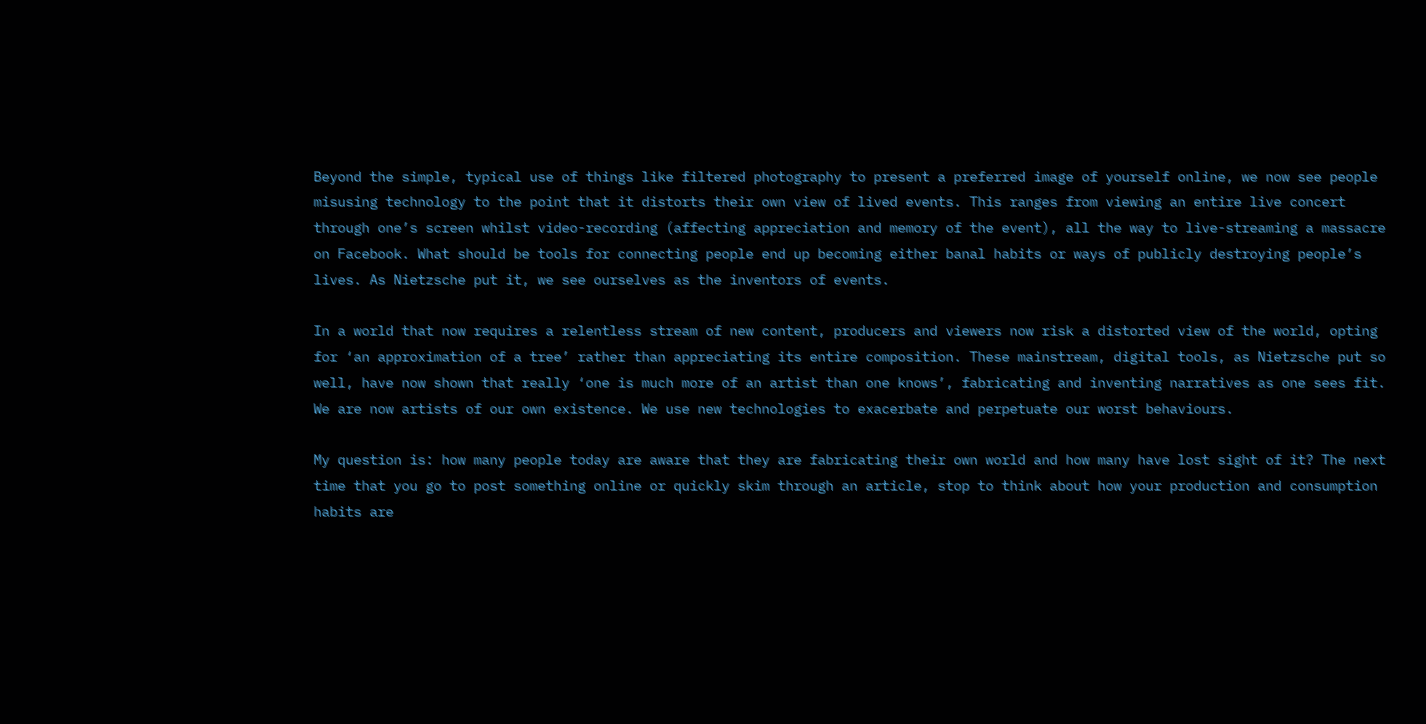Beyond the simple, typical use of things like filtered photography to present a preferred image of yourself online, we now see people misusing technology to the point that it distorts their own view of lived events. This ranges from viewing an entire live concert through one’s screen whilst video-recording (affecting appreciation and memory of the event), all the way to live-streaming a massacre on Facebook. What should be tools for connecting people end up becoming either banal habits or ways of publicly destroying people’s lives. As Nietzsche put it, we see ourselves as the inventors of events.

In a world that now requires a relentless stream of new content, producers and viewers now risk a distorted view of the world, opting for ‘an approximation of a tree’ rather than appreciating its entire composition. These mainstream, digital tools, as Nietzsche put so well, have now shown that really ‘one is much more of an artist than one knows’, fabricating and inventing narratives as one sees fit. We are now artists of our own existence. We use new technologies to exacerbate and perpetuate our worst behaviours.

My question is: how many people today are aware that they are fabricating their own world and how many have lost sight of it? The next time that you go to post something online or quickly skim through an article, stop to think about how your production and consumption habits are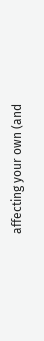affecting your own (and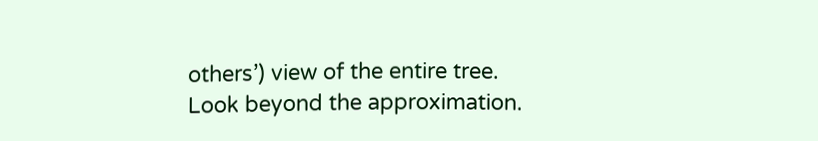others’) view of the entire tree. Look beyond the approximation.